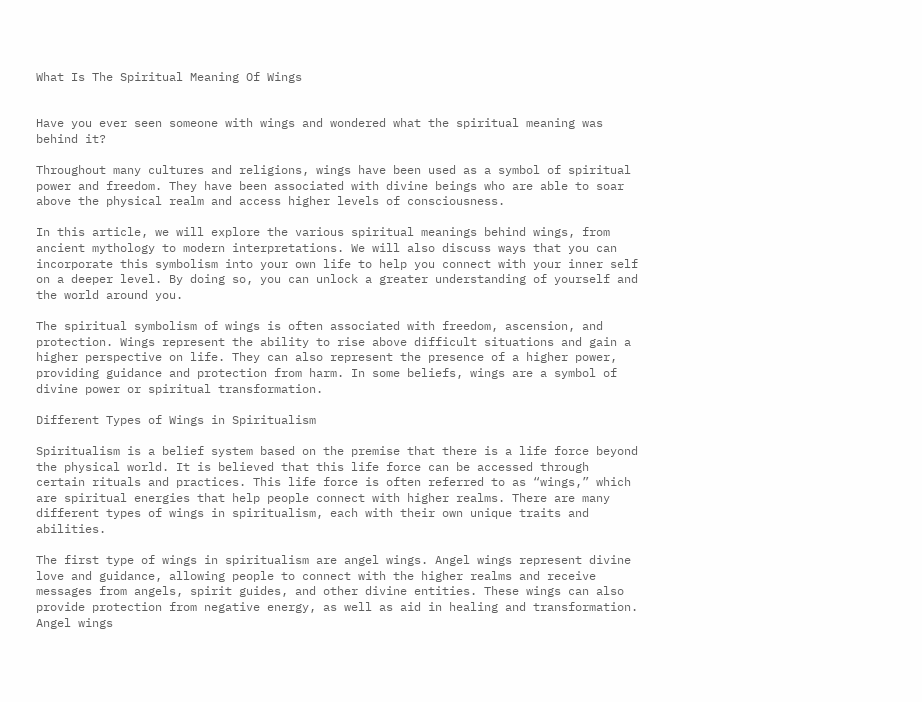What Is The Spiritual Meaning Of Wings


Have you ever seen someone with wings and wondered what the spiritual meaning was behind it?

Throughout many cultures and religions, wings have been used as a symbol of spiritual power and freedom. They have been associated with divine beings who are able to soar above the physical realm and access higher levels of consciousness.

In this article, we will explore the various spiritual meanings behind wings, from ancient mythology to modern interpretations. We will also discuss ways that you can incorporate this symbolism into your own life to help you connect with your inner self on a deeper level. By doing so, you can unlock a greater understanding of yourself and the world around you.

The spiritual symbolism of wings is often associated with freedom, ascension, and protection. Wings represent the ability to rise above difficult situations and gain a higher perspective on life. They can also represent the presence of a higher power, providing guidance and protection from harm. In some beliefs, wings are a symbol of divine power or spiritual transformation.

Different Types of Wings in Spiritualism

Spiritualism is a belief system based on the premise that there is a life force beyond the physical world. It is believed that this life force can be accessed through certain rituals and practices. This life force is often referred to as “wings,” which are spiritual energies that help people connect with higher realms. There are many different types of wings in spiritualism, each with their own unique traits and abilities.

The first type of wings in spiritualism are angel wings. Angel wings represent divine love and guidance, allowing people to connect with the higher realms and receive messages from angels, spirit guides, and other divine entities. These wings can also provide protection from negative energy, as well as aid in healing and transformation. Angel wings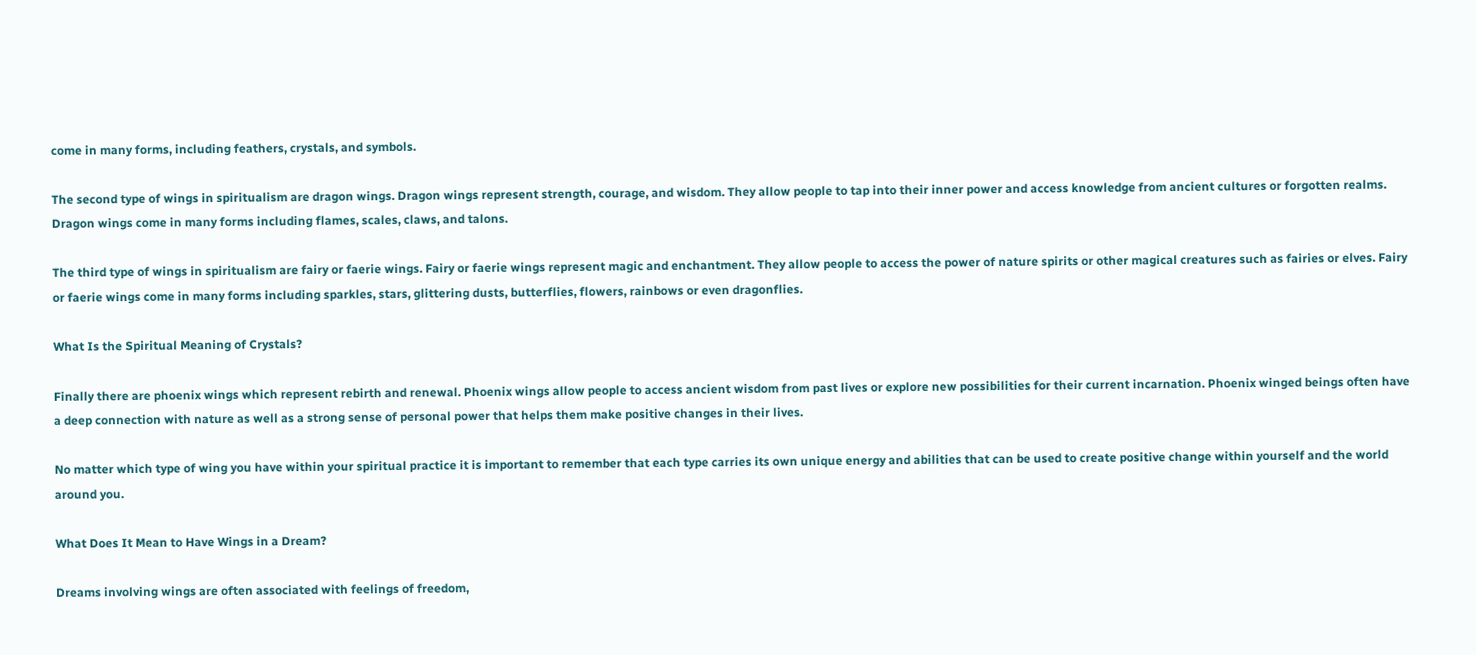come in many forms, including feathers, crystals, and symbols.

The second type of wings in spiritualism are dragon wings. Dragon wings represent strength, courage, and wisdom. They allow people to tap into their inner power and access knowledge from ancient cultures or forgotten realms. Dragon wings come in many forms including flames, scales, claws, and talons.

The third type of wings in spiritualism are fairy or faerie wings. Fairy or faerie wings represent magic and enchantment. They allow people to access the power of nature spirits or other magical creatures such as fairies or elves. Fairy or faerie wings come in many forms including sparkles, stars, glittering dusts, butterflies, flowers, rainbows or even dragonflies.

What Is the Spiritual Meaning of Crystals?

Finally there are phoenix wings which represent rebirth and renewal. Phoenix wings allow people to access ancient wisdom from past lives or explore new possibilities for their current incarnation. Phoenix winged beings often have a deep connection with nature as well as a strong sense of personal power that helps them make positive changes in their lives.

No matter which type of wing you have within your spiritual practice it is important to remember that each type carries its own unique energy and abilities that can be used to create positive change within yourself and the world around you.

What Does It Mean to Have Wings in a Dream?

Dreams involving wings are often associated with feelings of freedom,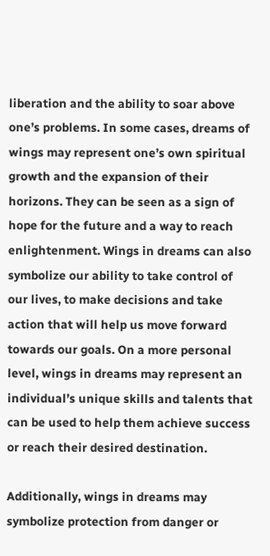liberation and the ability to soar above one’s problems. In some cases, dreams of wings may represent one’s own spiritual growth and the expansion of their horizons. They can be seen as a sign of hope for the future and a way to reach enlightenment. Wings in dreams can also symbolize our ability to take control of our lives, to make decisions and take action that will help us move forward towards our goals. On a more personal level, wings in dreams may represent an individual’s unique skills and talents that can be used to help them achieve success or reach their desired destination.

Additionally, wings in dreams may symbolize protection from danger or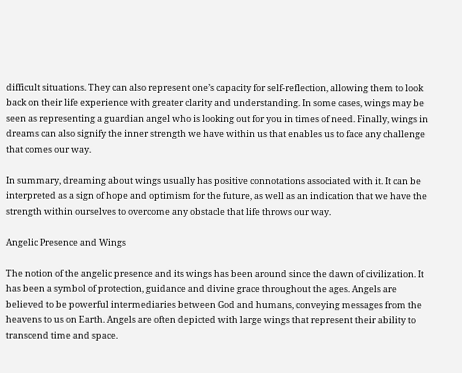difficult situations. They can also represent one’s capacity for self-reflection, allowing them to look back on their life experience with greater clarity and understanding. In some cases, wings may be seen as representing a guardian angel who is looking out for you in times of need. Finally, wings in dreams can also signify the inner strength we have within us that enables us to face any challenge that comes our way.

In summary, dreaming about wings usually has positive connotations associated with it. It can be interpreted as a sign of hope and optimism for the future, as well as an indication that we have the strength within ourselves to overcome any obstacle that life throws our way.

Angelic Presence and Wings

The notion of the angelic presence and its wings has been around since the dawn of civilization. It has been a symbol of protection, guidance and divine grace throughout the ages. Angels are believed to be powerful intermediaries between God and humans, conveying messages from the heavens to us on Earth. Angels are often depicted with large wings that represent their ability to transcend time and space.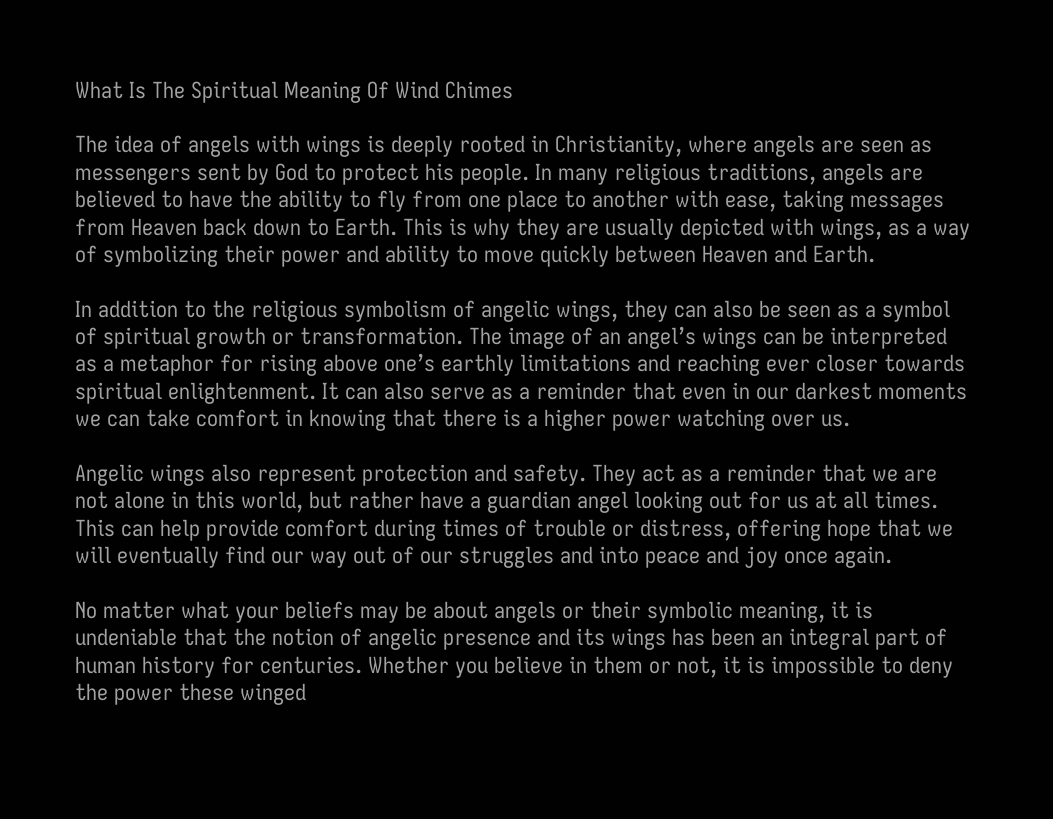What Is The Spiritual Meaning Of Wind Chimes

The idea of angels with wings is deeply rooted in Christianity, where angels are seen as messengers sent by God to protect his people. In many religious traditions, angels are believed to have the ability to fly from one place to another with ease, taking messages from Heaven back down to Earth. This is why they are usually depicted with wings, as a way of symbolizing their power and ability to move quickly between Heaven and Earth.

In addition to the religious symbolism of angelic wings, they can also be seen as a symbol of spiritual growth or transformation. The image of an angel’s wings can be interpreted as a metaphor for rising above one’s earthly limitations and reaching ever closer towards spiritual enlightenment. It can also serve as a reminder that even in our darkest moments we can take comfort in knowing that there is a higher power watching over us.

Angelic wings also represent protection and safety. They act as a reminder that we are not alone in this world, but rather have a guardian angel looking out for us at all times. This can help provide comfort during times of trouble or distress, offering hope that we will eventually find our way out of our struggles and into peace and joy once again.

No matter what your beliefs may be about angels or their symbolic meaning, it is undeniable that the notion of angelic presence and its wings has been an integral part of human history for centuries. Whether you believe in them or not, it is impossible to deny the power these winged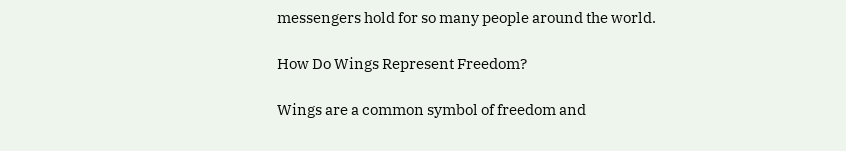messengers hold for so many people around the world.

How Do Wings Represent Freedom?

Wings are a common symbol of freedom and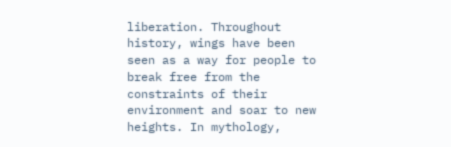liberation. Throughout history, wings have been seen as a way for people to break free from the constraints of their environment and soar to new heights. In mythology,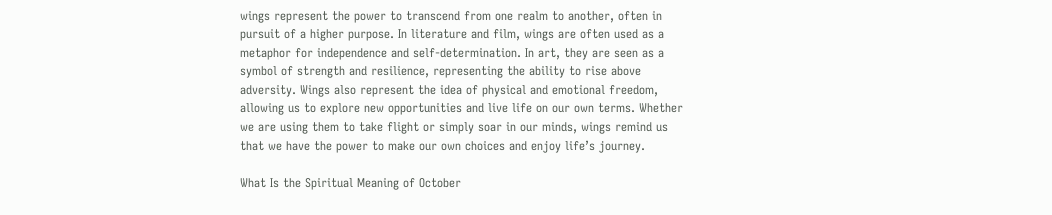wings represent the power to transcend from one realm to another, often in pursuit of a higher purpose. In literature and film, wings are often used as a metaphor for independence and self-determination. In art, they are seen as a symbol of strength and resilience, representing the ability to rise above adversity. Wings also represent the idea of physical and emotional freedom, allowing us to explore new opportunities and live life on our own terms. Whether we are using them to take flight or simply soar in our minds, wings remind us that we have the power to make our own choices and enjoy life’s journey.

What Is the Spiritual Meaning of October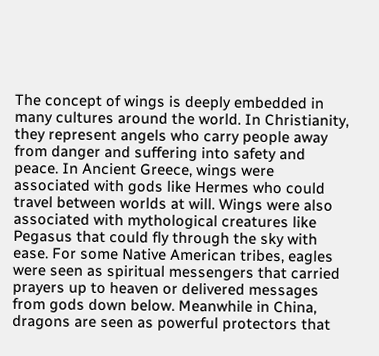The concept of wings is deeply embedded in many cultures around the world. In Christianity, they represent angels who carry people away from danger and suffering into safety and peace. In Ancient Greece, wings were associated with gods like Hermes who could travel between worlds at will. Wings were also associated with mythological creatures like Pegasus that could fly through the sky with ease. For some Native American tribes, eagles were seen as spiritual messengers that carried prayers up to heaven or delivered messages from gods down below. Meanwhile in China, dragons are seen as powerful protectors that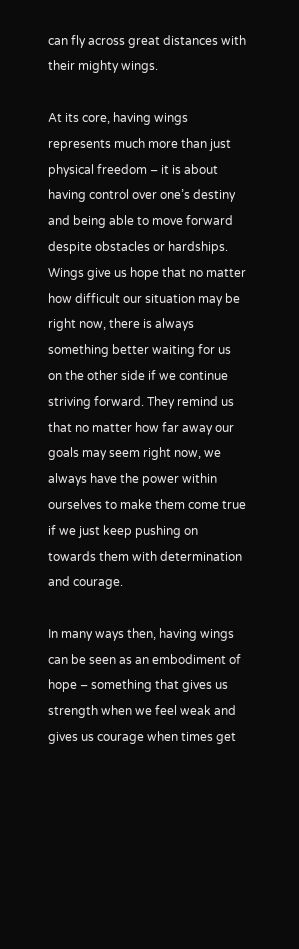can fly across great distances with their mighty wings.

At its core, having wings represents much more than just physical freedom – it is about having control over one’s destiny and being able to move forward despite obstacles or hardships. Wings give us hope that no matter how difficult our situation may be right now, there is always something better waiting for us on the other side if we continue striving forward. They remind us that no matter how far away our goals may seem right now, we always have the power within ourselves to make them come true if we just keep pushing on towards them with determination and courage.

In many ways then, having wings can be seen as an embodiment of hope – something that gives us strength when we feel weak and gives us courage when times get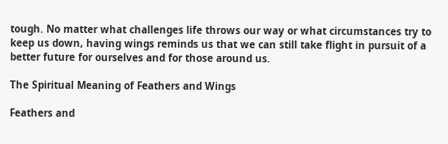tough. No matter what challenges life throws our way or what circumstances try to keep us down, having wings reminds us that we can still take flight in pursuit of a better future for ourselves and for those around us.

The Spiritual Meaning of Feathers and Wings

Feathers and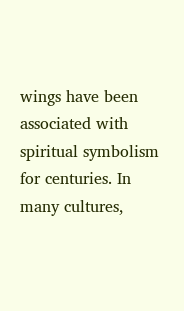wings have been associated with spiritual symbolism for centuries. In many cultures,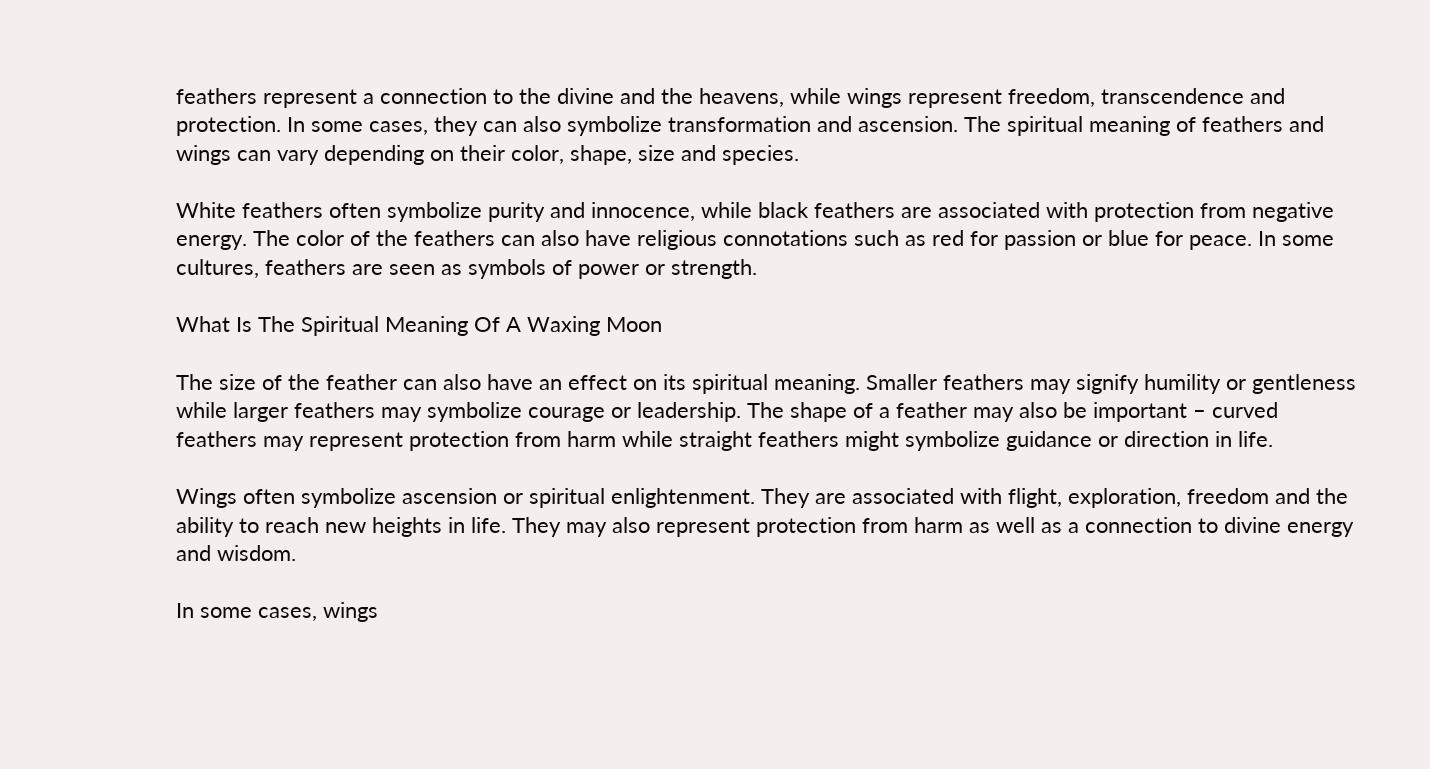feathers represent a connection to the divine and the heavens, while wings represent freedom, transcendence and protection. In some cases, they can also symbolize transformation and ascension. The spiritual meaning of feathers and wings can vary depending on their color, shape, size and species.

White feathers often symbolize purity and innocence, while black feathers are associated with protection from negative energy. The color of the feathers can also have religious connotations such as red for passion or blue for peace. In some cultures, feathers are seen as symbols of power or strength.

What Is The Spiritual Meaning Of A Waxing Moon

The size of the feather can also have an effect on its spiritual meaning. Smaller feathers may signify humility or gentleness while larger feathers may symbolize courage or leadership. The shape of a feather may also be important – curved feathers may represent protection from harm while straight feathers might symbolize guidance or direction in life.

Wings often symbolize ascension or spiritual enlightenment. They are associated with flight, exploration, freedom and the ability to reach new heights in life. They may also represent protection from harm as well as a connection to divine energy and wisdom.

In some cases, wings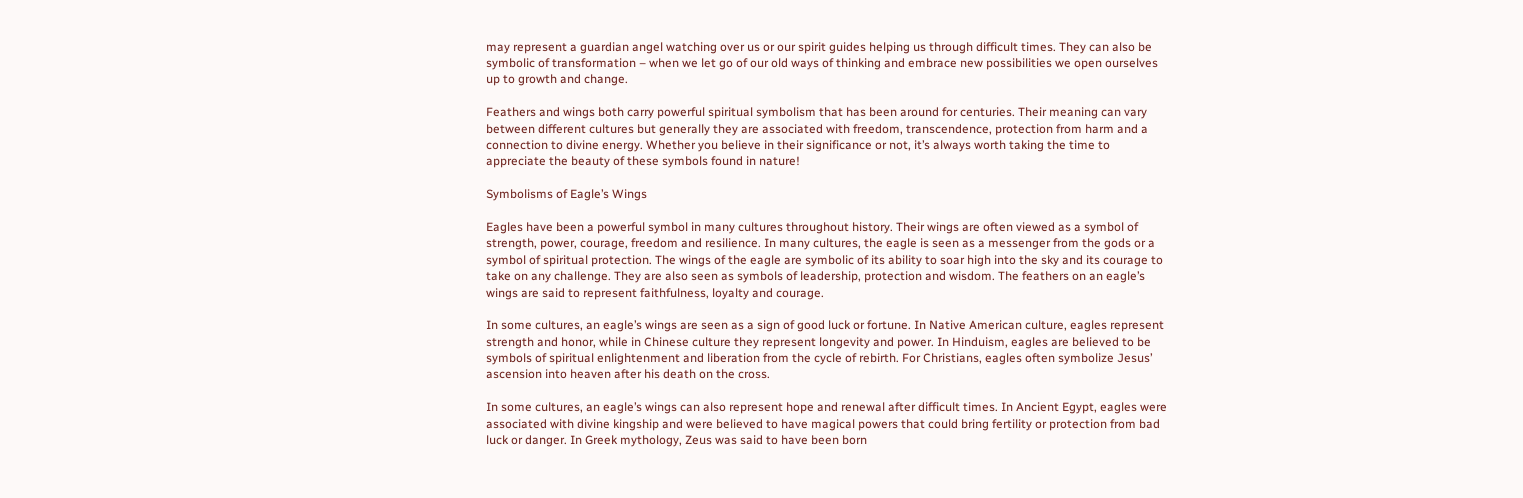may represent a guardian angel watching over us or our spirit guides helping us through difficult times. They can also be symbolic of transformation – when we let go of our old ways of thinking and embrace new possibilities we open ourselves up to growth and change.

Feathers and wings both carry powerful spiritual symbolism that has been around for centuries. Their meaning can vary between different cultures but generally they are associated with freedom, transcendence, protection from harm and a connection to divine energy. Whether you believe in their significance or not, it’s always worth taking the time to appreciate the beauty of these symbols found in nature!

Symbolisms of Eagle’s Wings

Eagles have been a powerful symbol in many cultures throughout history. Their wings are often viewed as a symbol of strength, power, courage, freedom and resilience. In many cultures, the eagle is seen as a messenger from the gods or a symbol of spiritual protection. The wings of the eagle are symbolic of its ability to soar high into the sky and its courage to take on any challenge. They are also seen as symbols of leadership, protection and wisdom. The feathers on an eagle’s wings are said to represent faithfulness, loyalty and courage.

In some cultures, an eagle’s wings are seen as a sign of good luck or fortune. In Native American culture, eagles represent strength and honor, while in Chinese culture they represent longevity and power. In Hinduism, eagles are believed to be symbols of spiritual enlightenment and liberation from the cycle of rebirth. For Christians, eagles often symbolize Jesus’ ascension into heaven after his death on the cross.

In some cultures, an eagle’s wings can also represent hope and renewal after difficult times. In Ancient Egypt, eagles were associated with divine kingship and were believed to have magical powers that could bring fertility or protection from bad luck or danger. In Greek mythology, Zeus was said to have been born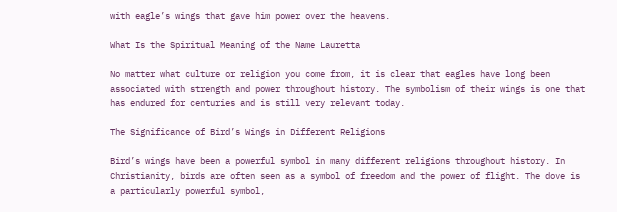with eagle’s wings that gave him power over the heavens.

What Is the Spiritual Meaning of the Name Lauretta

No matter what culture or religion you come from, it is clear that eagles have long been associated with strength and power throughout history. The symbolism of their wings is one that has endured for centuries and is still very relevant today.

The Significance of Bird’s Wings in Different Religions

Bird’s wings have been a powerful symbol in many different religions throughout history. In Christianity, birds are often seen as a symbol of freedom and the power of flight. The dove is a particularly powerful symbol,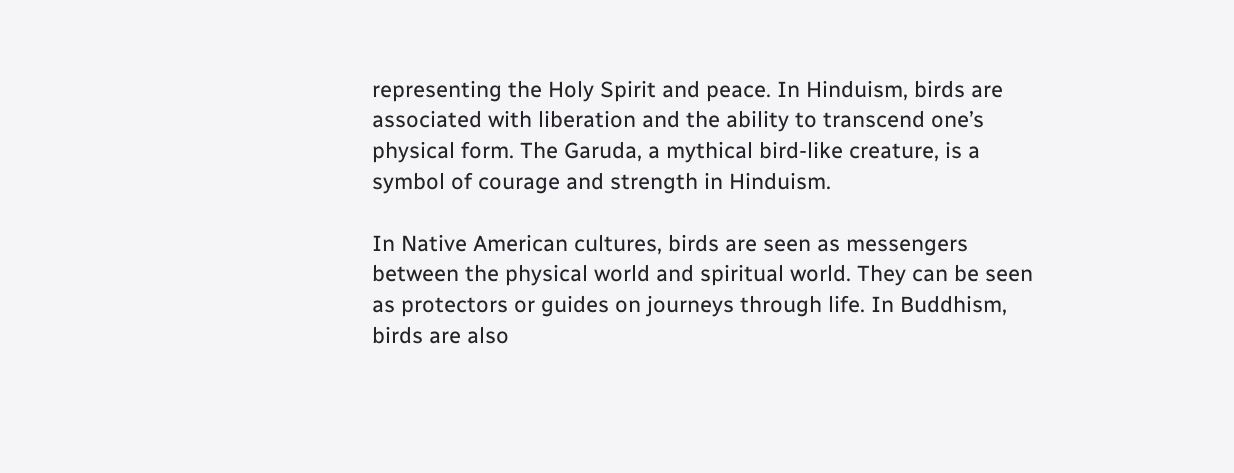representing the Holy Spirit and peace. In Hinduism, birds are associated with liberation and the ability to transcend one’s physical form. The Garuda, a mythical bird-like creature, is a symbol of courage and strength in Hinduism.

In Native American cultures, birds are seen as messengers between the physical world and spiritual world. They can be seen as protectors or guides on journeys through life. In Buddhism, birds are also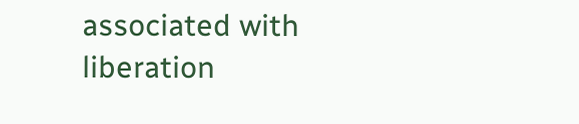associated with liberation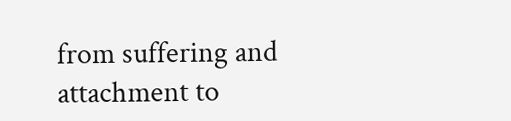from suffering and attachment to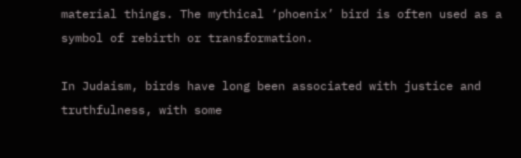material things. The mythical ‘phoenix’ bird is often used as a symbol of rebirth or transformation.

In Judaism, birds have long been associated with justice and truthfulness, with some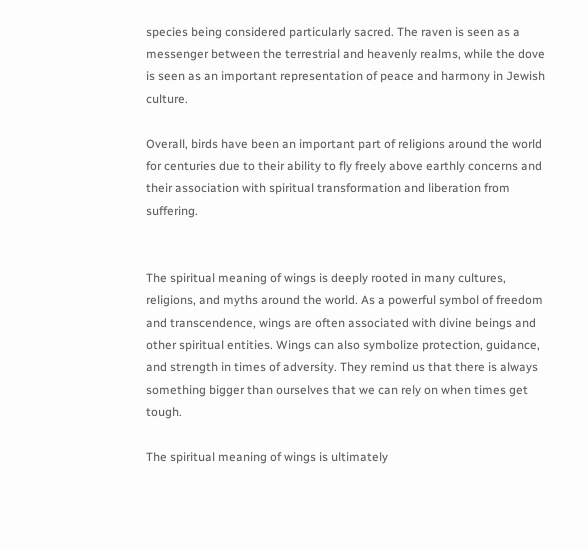species being considered particularly sacred. The raven is seen as a messenger between the terrestrial and heavenly realms, while the dove is seen as an important representation of peace and harmony in Jewish culture.

Overall, birds have been an important part of religions around the world for centuries due to their ability to fly freely above earthly concerns and their association with spiritual transformation and liberation from suffering.


The spiritual meaning of wings is deeply rooted in many cultures, religions, and myths around the world. As a powerful symbol of freedom and transcendence, wings are often associated with divine beings and other spiritual entities. Wings can also symbolize protection, guidance, and strength in times of adversity. They remind us that there is always something bigger than ourselves that we can rely on when times get tough.

The spiritual meaning of wings is ultimately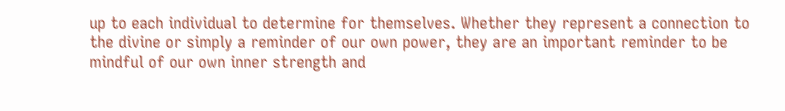up to each individual to determine for themselves. Whether they represent a connection to the divine or simply a reminder of our own power, they are an important reminder to be mindful of our own inner strength and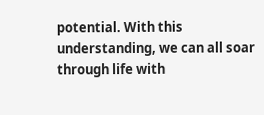potential. With this understanding, we can all soar through life with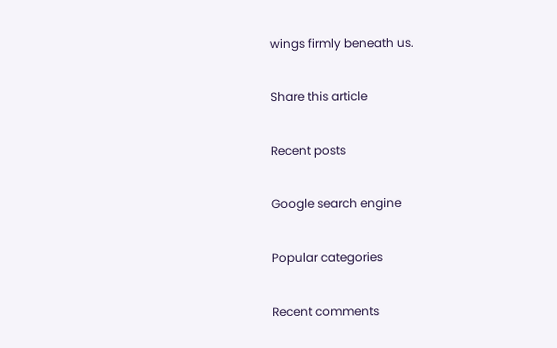wings firmly beneath us.

Share this article

Recent posts

Google search engine

Popular categories

Recent comments